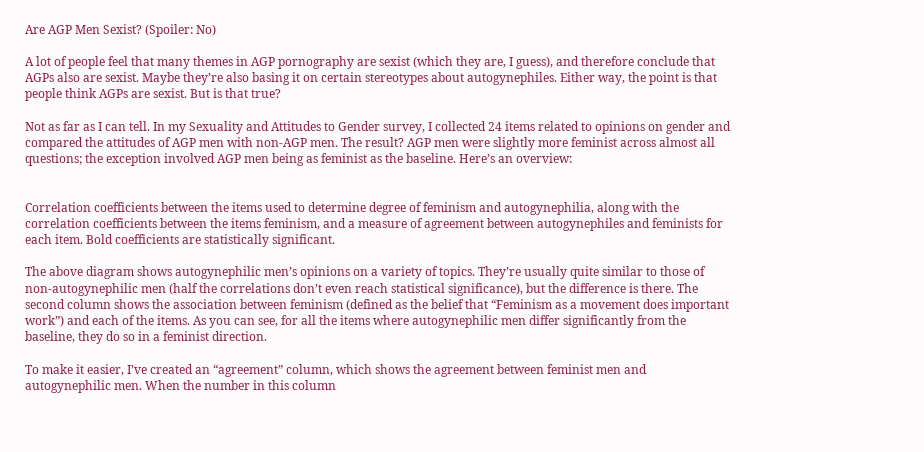Are AGP Men Sexist? (Spoiler: No)

A lot of people feel that many themes in AGP pornography are sexist (which they are, I guess), and therefore conclude that AGPs also are sexist. Maybe they’re also basing it on certain stereotypes about autogynephiles. Either way, the point is that people think AGPs are sexist. But is that true?

Not as far as I can tell. In my Sexuality and Attitudes to Gender survey, I collected 24 items related to opinions on gender and compared the attitudes of AGP men with non-AGP men. The result? AGP men were slightly more feminist across almost all questions; the exception involved AGP men being as feminist as the baseline. Here’s an overview:


Correlation coefficients between the items used to determine degree of feminism and autogynephilia, along with the correlation coefficients between the items feminism, and a measure of agreement between autogynephiles and feminists for each item. Bold coefficients are statistically significant.

The above diagram shows autogynephilic men’s opinions on a variety of topics. They’re usually quite similar to those of non-autogynephilic men (half the correlations don’t even reach statistical significance), but the difference is there. The second column shows the association between feminism (defined as the belief that “Feminism as a movement does important work”) and each of the items. As you can see, for all the items where autogynephilic men differ significantly from the baseline, they do so in a feminist direction.

To make it easier, I’ve created an “agreement” column, which shows the agreement between feminist men and autogynephilic men. When the number in this column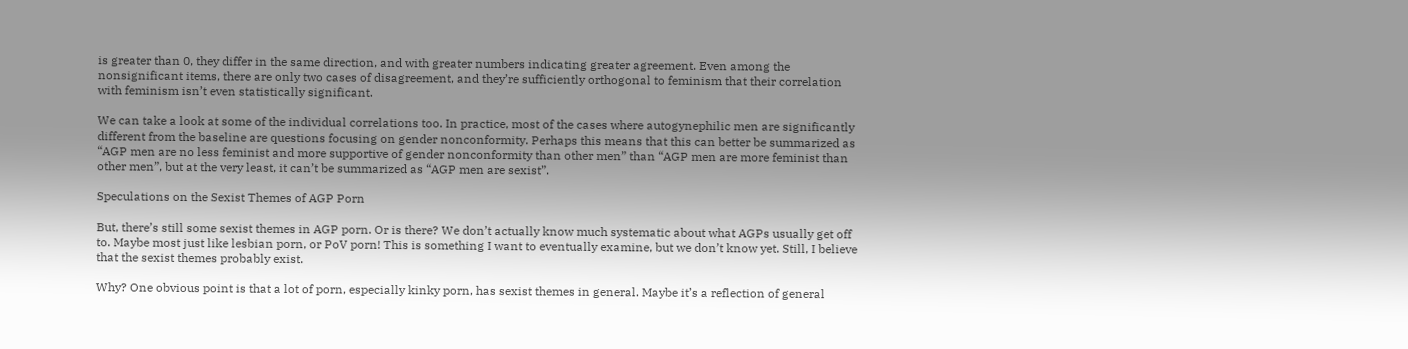is greater than 0, they differ in the same direction, and with greater numbers indicating greater agreement. Even among the nonsignificant items, there are only two cases of disagreement, and they’re sufficiently orthogonal to feminism that their correlation with feminism isn’t even statistically significant.

We can take a look at some of the individual correlations too. In practice, most of the cases where autogynephilic men are significantly different from the baseline are questions focusing on gender nonconformity. Perhaps this means that this can better be summarized as “AGP men are no less feminist and more supportive of gender nonconformity than other men” than “AGP men are more feminist than other men”, but at the very least, it can’t be summarized as “AGP men are sexist”.

Speculations on the Sexist Themes of AGP Porn

But, there’s still some sexist themes in AGP porn. Or is there? We don’t actually know much systematic about what AGPs usually get off to. Maybe most just like lesbian porn, or PoV porn! This is something I want to eventually examine, but we don’t know yet. Still, I believe that the sexist themes probably exist.

Why? One obvious point is that a lot of porn, especially kinky porn, has sexist themes in general. Maybe it’s a reflection of general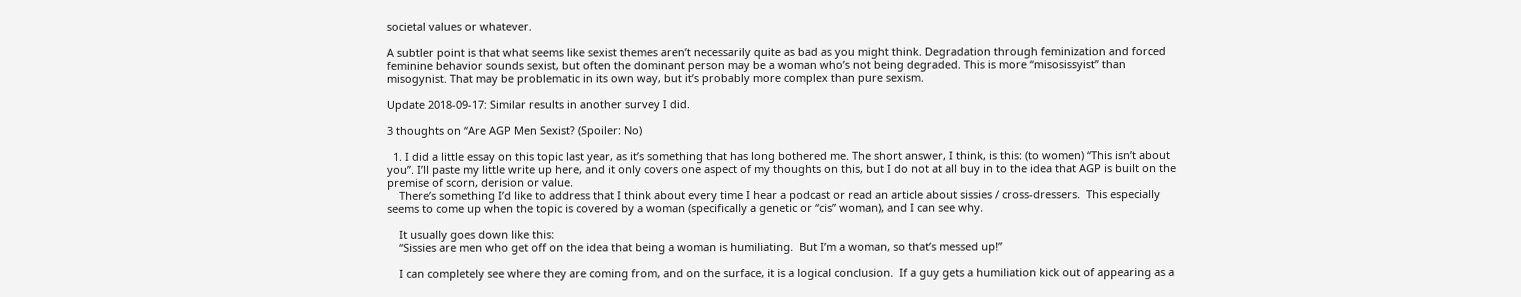societal values or whatever.

A subtler point is that what seems like sexist themes aren’t necessarily quite as bad as you might think. Degradation through feminization and forced feminine behavior sounds sexist, but often the dominant person may be a woman who’s not being degraded. This is more “misosissyist” than misogynist. That may be problematic in its own way, but it’s probably more complex than pure sexism.

Update 2018-09-17: Similar results in another survey I did.

3 thoughts on “Are AGP Men Sexist? (Spoiler: No)

  1. I did a little essay on this topic last year, as it’s something that has long bothered me. The short answer, I think, is this: (to women) “This isn’t about you”. I’ll paste my little write up here, and it only covers one aspect of my thoughts on this, but I do not at all buy in to the idea that AGP is built on the premise of scorn, derision or value.
    There’s something I’d like to address that I think about every time I hear a podcast or read an article about sissies / cross-dressers.  This especially seems to come up when the topic is covered by a woman (specifically a genetic or “cis” woman), and I can see why.

    It usually goes down like this:
    “Sissies are men who get off on the idea that being a woman is humiliating.  But I’m a woman, so that’s messed up!”

    I can completely see where they are coming from, and on the surface, it is a logical conclusion.  If a guy gets a humiliation kick out of appearing as a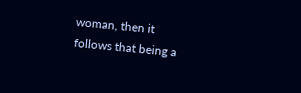woman, then it follows that being a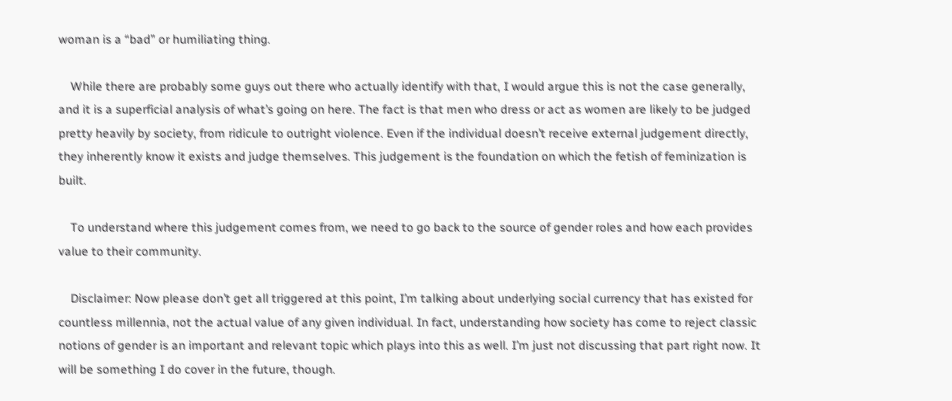woman is a “bad” or humiliating thing.

    While there are probably some guys out there who actually identify with that, I would argue this is not the case generally, and it is a superficial analysis of what’s going on here. The fact is that men who dress or act as women are likely to be judged pretty heavily by society, from ridicule to outright violence. Even if the individual doesn’t receive external judgement directly, they inherently know it exists and judge themselves. This judgement is the foundation on which the fetish of feminization is built.

    To understand where this judgement comes from, we need to go back to the source of gender roles and how each provides value to their community.

    Disclaimer: Now please don’t get all triggered at this point, I’m talking about underlying social currency that has existed for countless millennia, not the actual value of any given individual. In fact, understanding how society has come to reject classic notions of gender is an important and relevant topic which plays into this as well. I’m just not discussing that part right now. It will be something I do cover in the future, though.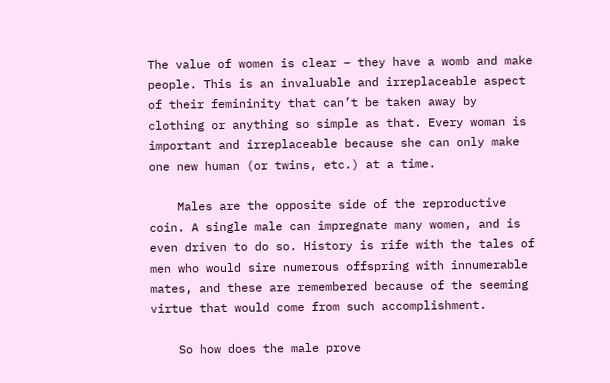The value of women is clear – they have a womb and make people. This is an invaluable and irreplaceable aspect of their femininity that can’t be taken away by clothing or anything so simple as that. Every woman is important and irreplaceable because she can only make one new human (or twins, etc.) at a time.

    Males are the opposite side of the reproductive coin. A single male can impregnate many women, and is even driven to do so. History is rife with the tales of men who would sire numerous offspring with innumerable mates, and these are remembered because of the seeming virtue that would come from such accomplishment.

    So how does the male prove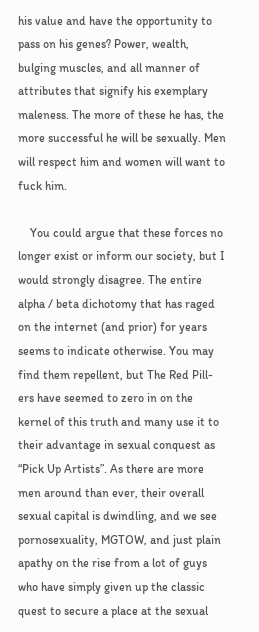his value and have the opportunity to pass on his genes? Power, wealth, bulging muscles, and all manner of attributes that signify his exemplary maleness. The more of these he has, the more successful he will be sexually. Men will respect him and women will want to fuck him.

    You could argue that these forces no longer exist or inform our society, but I would strongly disagree. The entire alpha / beta dichotomy that has raged on the internet (and prior) for years seems to indicate otherwise. You may find them repellent, but The Red Pill-ers have seemed to zero in on the kernel of this truth and many use it to their advantage in sexual conquest as “Pick Up Artists”. As there are more men around than ever, their overall sexual capital is dwindling, and we see pornosexuality, MGTOW, and just plain apathy on the rise from a lot of guys who have simply given up the classic quest to secure a place at the sexual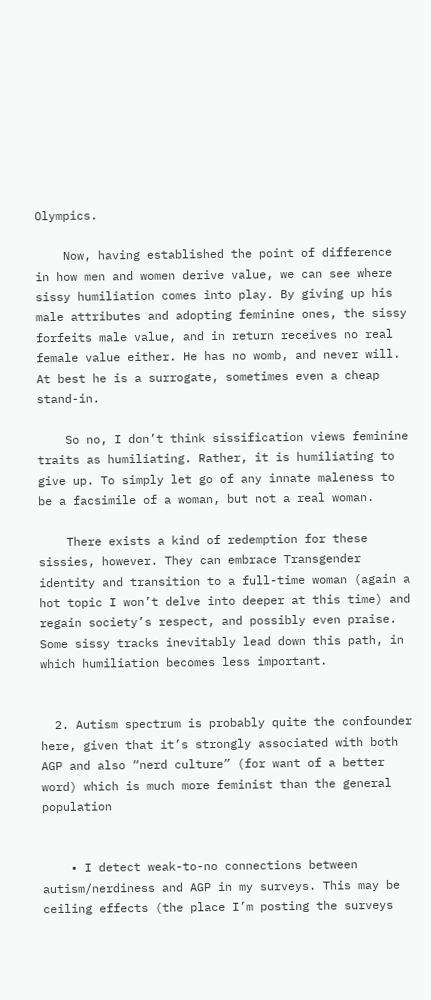Olympics.

    Now, having established the point of difference in how men and women derive value, we can see where sissy humiliation comes into play. By giving up his male attributes and adopting feminine ones, the sissy forfeits male value, and in return receives no real female value either. He has no womb, and never will. At best he is a surrogate, sometimes even a cheap stand-in.

    So no, I don’t think sissification views feminine traits as humiliating. Rather, it is humiliating to give up. To simply let go of any innate maleness to be a facsimile of a woman, but not a real woman.

    There exists a kind of redemption for these sissies, however. They can embrace Transgender identity and transition to a full-time woman (again a hot topic I won’t delve into deeper at this time) and regain society’s respect, and possibly even praise. Some sissy tracks inevitably lead down this path, in which humiliation becomes less important.


  2. Autism spectrum is probably quite the confounder here, given that it’s strongly associated with both AGP and also “nerd culture” (for want of a better word) which is much more feminist than the general population


    • I detect weak-to-no connections between autism/nerdiness and AGP in my surveys. This may be ceiling effects (the place I’m posting the surveys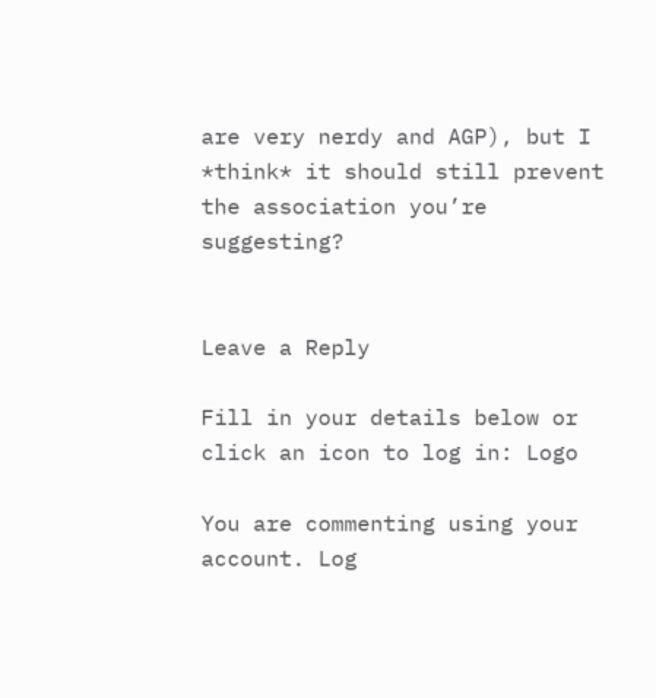are very nerdy and AGP), but I *think* it should still prevent the association you’re suggesting?


Leave a Reply

Fill in your details below or click an icon to log in: Logo

You are commenting using your account. Log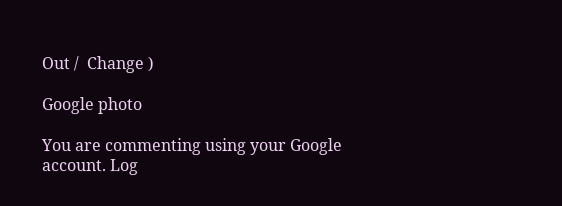Out /  Change )

Google photo

You are commenting using your Google account. Log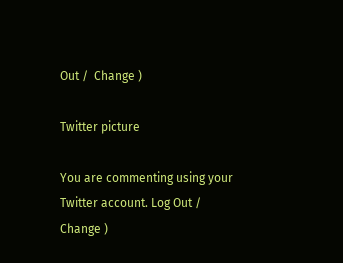Out /  Change )

Twitter picture

You are commenting using your Twitter account. Log Out /  Change )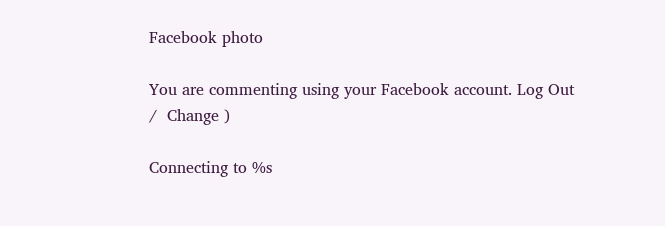Facebook photo

You are commenting using your Facebook account. Log Out /  Change )

Connecting to %s